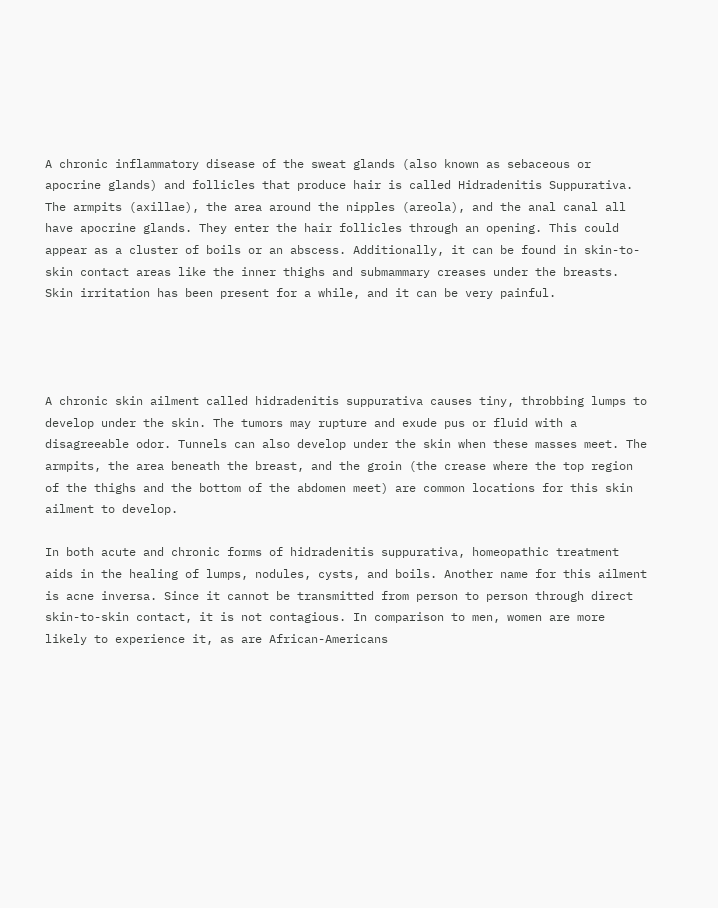A chronic inflammatory disease of the sweat glands (also known as sebaceous or apocrine glands) and follicles that produce hair is called Hidradenitis Suppurativa. The armpits (axillae), the area around the nipples (areola), and the anal canal all have apocrine glands. They enter the hair follicles through an opening. This could appear as a cluster of boils or an abscess. Additionally, it can be found in skin-to-skin contact areas like the inner thighs and submammary creases under the breasts. Skin irritation has been present for a while, and it can be very painful.




A chronic skin ailment called hidradenitis suppurativa causes tiny, throbbing lumps to develop under the skin. The tumors may rupture and exude pus or fluid with a disagreeable odor. Tunnels can also develop under the skin when these masses meet. The armpits, the area beneath the breast, and the groin (the crease where the top region of the thighs and the bottom of the abdomen meet) are common locations for this skin ailment to develop.

In both acute and chronic forms of hidradenitis suppurativa, homeopathic treatment aids in the healing of lumps, nodules, cysts, and boils. Another name for this ailment is acne inversa. Since it cannot be transmitted from person to person through direct skin-to-skin contact, it is not contagious. In comparison to men, women are more likely to experience it, as are African-Americans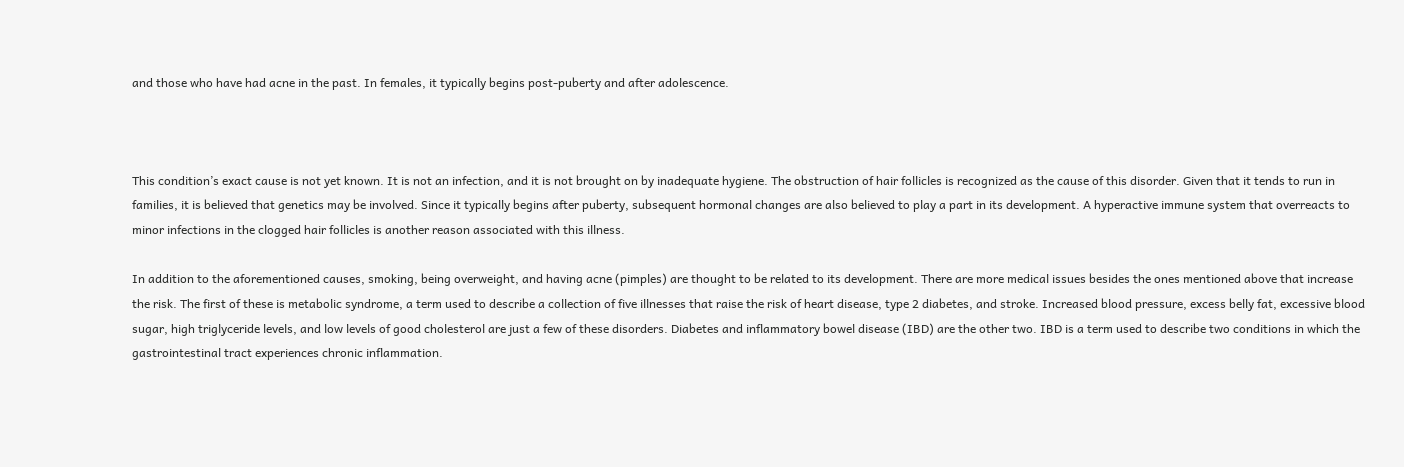and those who have had acne in the past. In females, it typically begins post-puberty and after adolescence.



This condition’s exact cause is not yet known. It is not an infection, and it is not brought on by inadequate hygiene. The obstruction of hair follicles is recognized as the cause of this disorder. Given that it tends to run in families, it is believed that genetics may be involved. Since it typically begins after puberty, subsequent hormonal changes are also believed to play a part in its development. A hyperactive immune system that overreacts to minor infections in the clogged hair follicles is another reason associated with this illness.

In addition to the aforementioned causes, smoking, being overweight, and having acne (pimples) are thought to be related to its development. There are more medical issues besides the ones mentioned above that increase the risk. The first of these is metabolic syndrome, a term used to describe a collection of five illnesses that raise the risk of heart disease, type 2 diabetes, and stroke. Increased blood pressure, excess belly fat, excessive blood sugar, high triglyceride levels, and low levels of good cholesterol are just a few of these disorders. Diabetes and inflammatory bowel disease (IBD) are the other two. IBD is a term used to describe two conditions in which the gastrointestinal tract experiences chronic inflammation.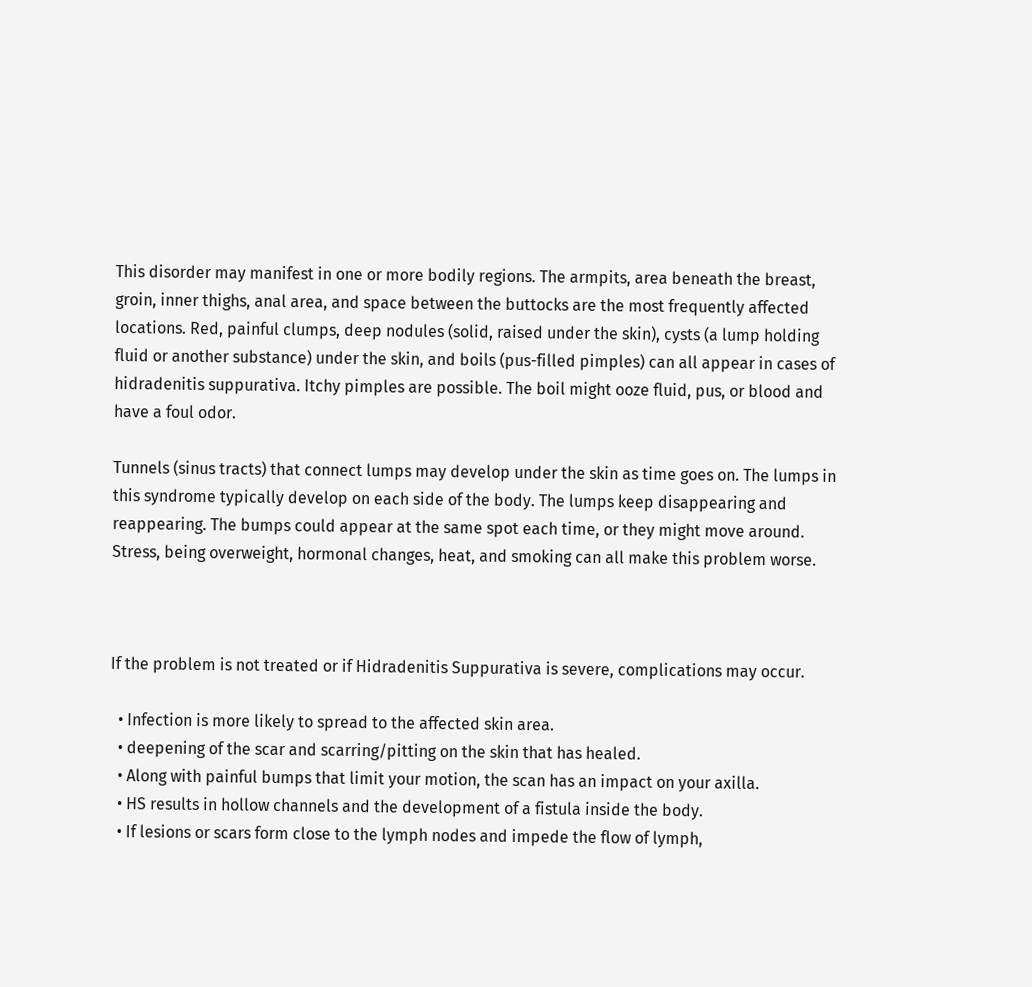This disorder may manifest in one or more bodily regions. The armpits, area beneath the breast, groin, inner thighs, anal area, and space between the buttocks are the most frequently affected locations. Red, painful clumps, deep nodules (solid, raised under the skin), cysts (a lump holding fluid or another substance) under the skin, and boils (pus-filled pimples) can all appear in cases of hidradenitis suppurativa. Itchy pimples are possible. The boil might ooze fluid, pus, or blood and have a foul odor.

Tunnels (sinus tracts) that connect lumps may develop under the skin as time goes on. The lumps in this syndrome typically develop on each side of the body. The lumps keep disappearing and reappearing. The bumps could appear at the same spot each time, or they might move around. Stress, being overweight, hormonal changes, heat, and smoking can all make this problem worse.



If the problem is not treated or if Hidradenitis Suppurativa is severe, complications may occur.

  • Infection is more likely to spread to the affected skin area.
  • deepening of the scar and scarring/pitting on the skin that has healed.
  • Along with painful bumps that limit your motion, the scan has an impact on your axilla.
  • HS results in hollow channels and the development of a fistula inside the body.
  • If lesions or scars form close to the lymph nodes and impede the flow of lymph,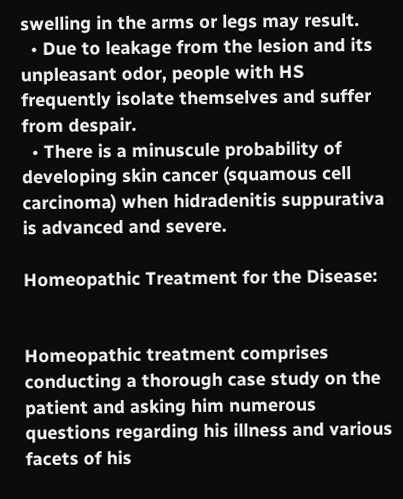swelling in the arms or legs may result.
  • Due to leakage from the lesion and its unpleasant odor, people with HS frequently isolate themselves and suffer from despair.
  • There is a minuscule probability of developing skin cancer (squamous cell carcinoma) when hidradenitis suppurativa is advanced and severe.

Homeopathic Treatment for the Disease:


Homeopathic treatment comprises conducting a thorough case study on the patient and asking him numerous questions regarding his illness and various facets of his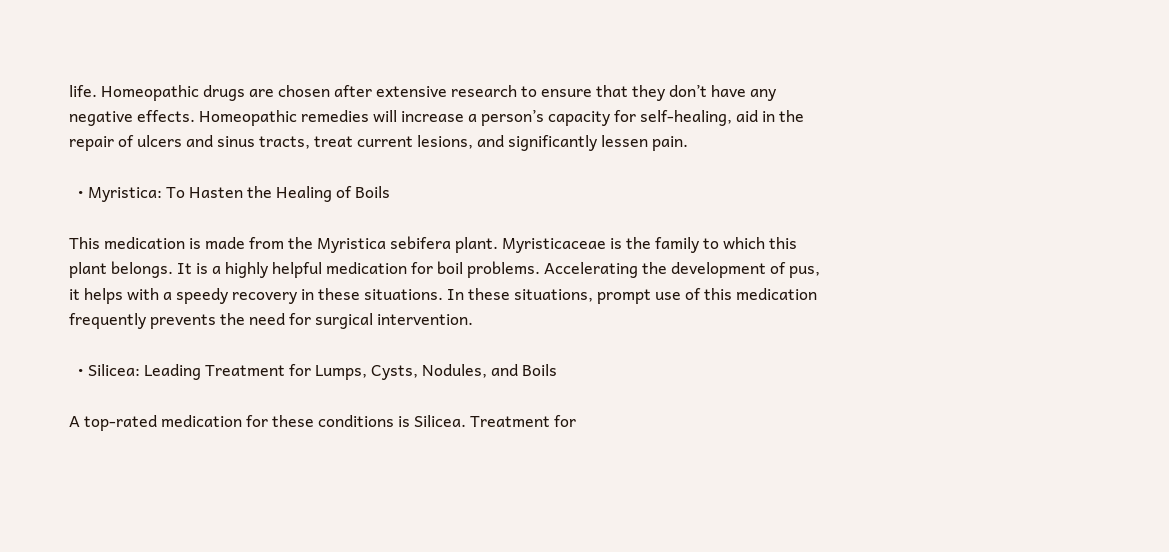life. Homeopathic drugs are chosen after extensive research to ensure that they don’t have any negative effects. Homeopathic remedies will increase a person’s capacity for self-healing, aid in the repair of ulcers and sinus tracts, treat current lesions, and significantly lessen pain.

  • Myristica: To Hasten the Healing of Boils

This medication is made from the Myristica sebifera plant. Myristicaceae is the family to which this plant belongs. It is a highly helpful medication for boil problems. Accelerating the development of pus, it helps with a speedy recovery in these situations. In these situations, prompt use of this medication frequently prevents the need for surgical intervention.

  • Silicea: Leading Treatment for Lumps, Cysts, Nodules, and Boils

A top-rated medication for these conditions is Silicea. Treatment for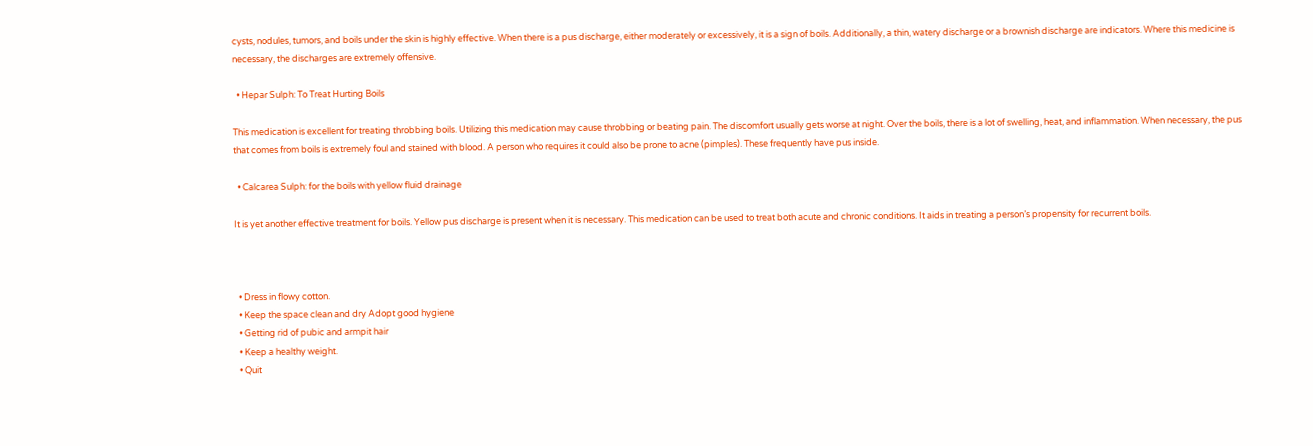cysts, nodules, tumors, and boils under the skin is highly effective. When there is a pus discharge, either moderately or excessively, it is a sign of boils. Additionally, a thin, watery discharge or a brownish discharge are indicators. Where this medicine is necessary, the discharges are extremely offensive.

  • Hepar Sulph: To Treat Hurting Boils

This medication is excellent for treating throbbing boils. Utilizing this medication may cause throbbing or beating pain. The discomfort usually gets worse at night. Over the boils, there is a lot of swelling, heat, and inflammation. When necessary, the pus that comes from boils is extremely foul and stained with blood. A person who requires it could also be prone to acne (pimples). These frequently have pus inside.

  • Calcarea Sulph: for the boils with yellow fluid drainage

It is yet another effective treatment for boils. Yellow pus discharge is present when it is necessary. This medication can be used to treat both acute and chronic conditions. It aids in treating a person’s propensity for recurrent boils.



  • Dress in flowy cotton.
  • Keep the space clean and dry Adopt good hygiene
  • Getting rid of pubic and armpit hair
  • Keep a healthy weight.
  • Quit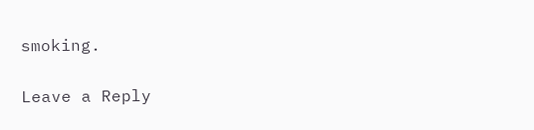smoking.

Leave a Reply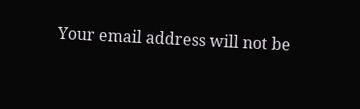Your email address will not be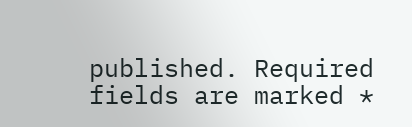published. Required fields are marked *